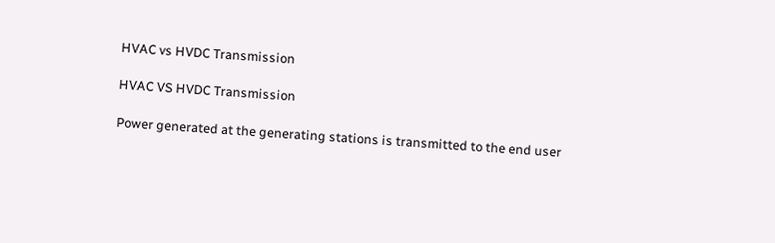HVAC vs HVDC Transmission

HVAC VS HVDC Transmission

Power generated at the generating stations is transmitted to the end user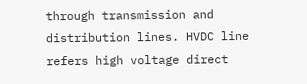through transmission and distribution lines. HVDC line refers high voltage direct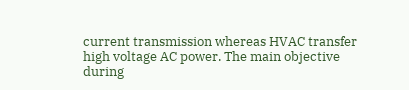current transmission whereas HVAC transfer high voltage AC power. The main objective during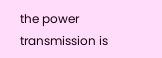the power transmission is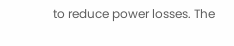to reduce power losses. The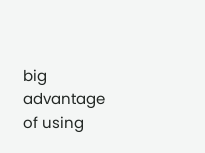big advantage of using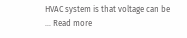HVAC system is that voltage can be … Read more